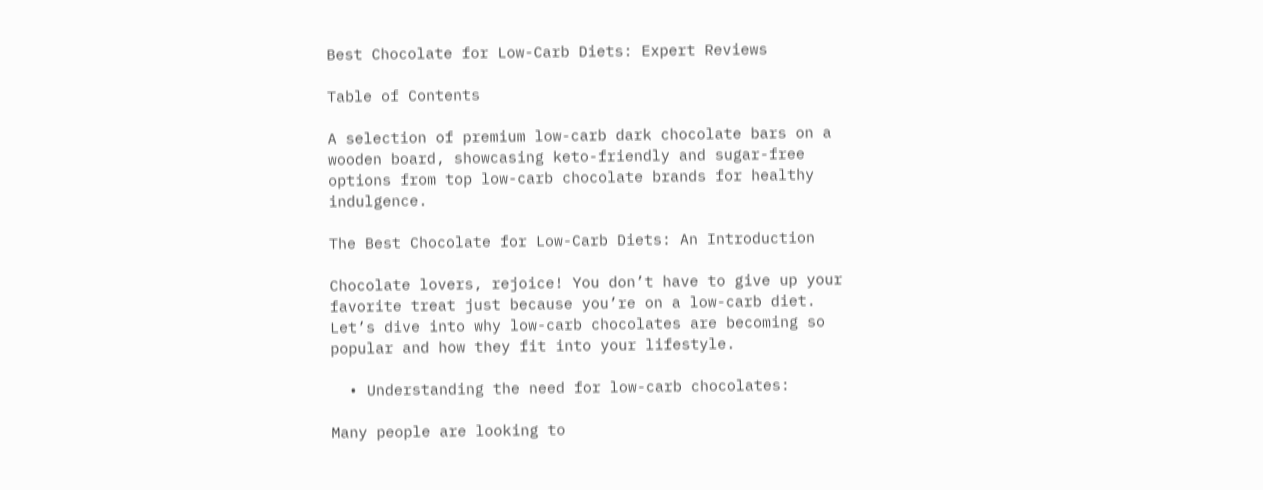Best Chocolate for Low-Carb Diets: Expert Reviews

Table of Contents

A selection of premium low-carb dark chocolate bars on a wooden board, showcasing keto-friendly and sugar-free options from top low-carb chocolate brands for healthy indulgence.

The Best Chocolate for Low-Carb Diets: An Introduction

Chocolate lovers, rejoice! You don’t have to give up your favorite treat just because you’re on a low-carb diet. Let’s dive into why low-carb chocolates are becoming so popular and how they fit into your lifestyle.

  • Understanding the need for low-carb chocolates:

Many people are looking to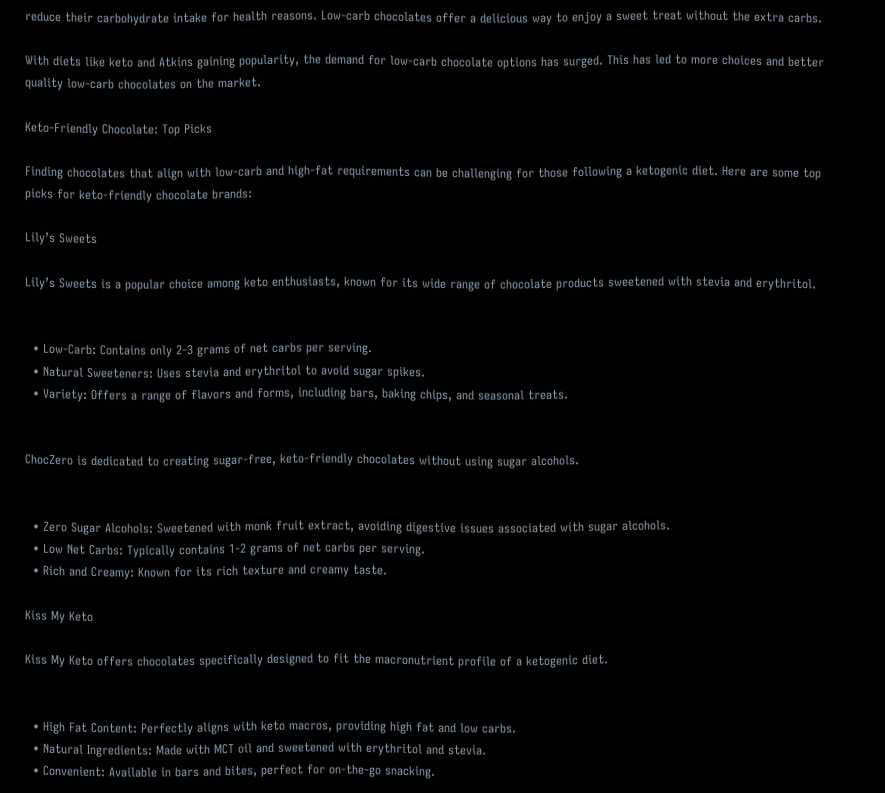reduce their carbohydrate intake for health reasons. Low-carb chocolates offer a delicious way to enjoy a sweet treat without the extra carbs.

With diets like keto and Atkins gaining popularity, the demand for low-carb chocolate options has surged. This has led to more choices and better quality low-carb chocolates on the market.

Keto-Friendly Chocolate: Top Picks

Finding chocolates that align with low-carb and high-fat requirements can be challenging for those following a ketogenic diet. Here are some top picks for keto-friendly chocolate brands:

Lily’s Sweets

Lily’s Sweets is a popular choice among keto enthusiasts, known for its wide range of chocolate products sweetened with stevia and erythritol.


  • Low-Carb: Contains only 2-3 grams of net carbs per serving.
  • Natural Sweeteners: Uses stevia and erythritol to avoid sugar spikes.
  • Variety: Offers a range of flavors and forms, including bars, baking chips, and seasonal treats.


ChocZero is dedicated to creating sugar-free, keto-friendly chocolates without using sugar alcohols.


  • Zero Sugar Alcohols: Sweetened with monk fruit extract, avoiding digestive issues associated with sugar alcohols.
  • Low Net Carbs: Typically contains 1-2 grams of net carbs per serving.
  • Rich and Creamy: Known for its rich texture and creamy taste.

Kiss My Keto

Kiss My Keto offers chocolates specifically designed to fit the macronutrient profile of a ketogenic diet.


  • High Fat Content: Perfectly aligns with keto macros, providing high fat and low carbs.
  • Natural Ingredients: Made with MCT oil and sweetened with erythritol and stevia.
  • Convenient: Available in bars and bites, perfect for on-the-go snacking.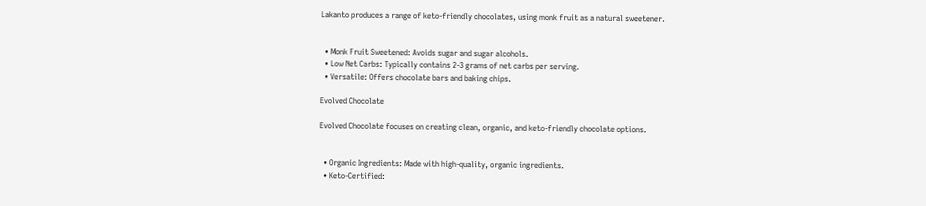Lakanto produces a range of keto-friendly chocolates, using monk fruit as a natural sweetener.


  • Monk Fruit Sweetened: Avoids sugar and sugar alcohols.
  • Low Net Carbs: Typically contains 2-3 grams of net carbs per serving.
  • Versatile: Offers chocolate bars and baking chips.

Evolved Chocolate

Evolved Chocolate focuses on creating clean, organic, and keto-friendly chocolate options.


  • Organic Ingredients: Made with high-quality, organic ingredients.
  • Keto-Certified: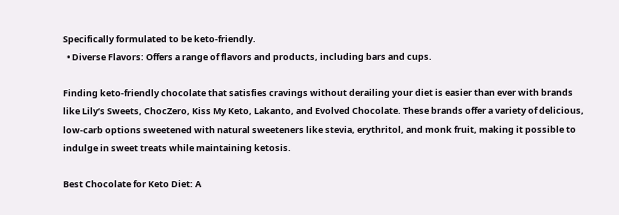Specifically formulated to be keto-friendly.
  • Diverse Flavors: Offers a range of flavors and products, including bars and cups.

Finding keto-friendly chocolate that satisfies cravings without derailing your diet is easier than ever with brands like Lily’s Sweets, ChocZero, Kiss My Keto, Lakanto, and Evolved Chocolate. These brands offer a variety of delicious, low-carb options sweetened with natural sweeteners like stevia, erythritol, and monk fruit, making it possible to indulge in sweet treats while maintaining ketosis.

Best Chocolate for Keto Diet: A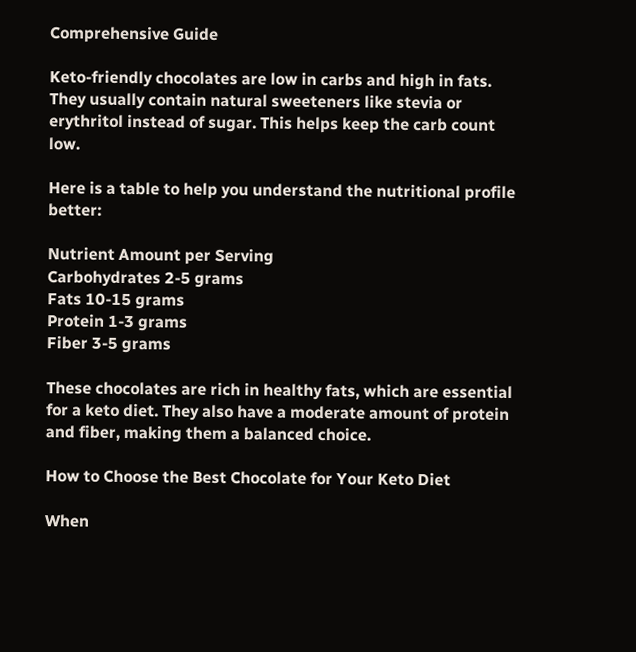Comprehensive Guide

Keto-friendly chocolates are low in carbs and high in fats. They usually contain natural sweeteners like stevia or erythritol instead of sugar. This helps keep the carb count low.

Here is a table to help you understand the nutritional profile better:

Nutrient Amount per Serving
Carbohydrates 2-5 grams
Fats 10-15 grams
Protein 1-3 grams
Fiber 3-5 grams

These chocolates are rich in healthy fats, which are essential for a keto diet. They also have a moderate amount of protein and fiber, making them a balanced choice.

How to Choose the Best Chocolate for Your Keto Diet

When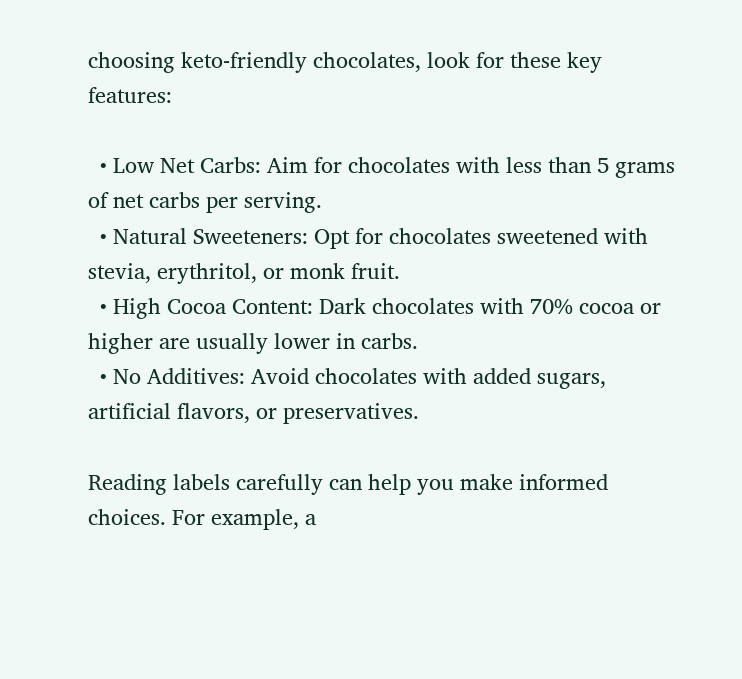choosing keto-friendly chocolates, look for these key features:

  • Low Net Carbs: Aim for chocolates with less than 5 grams of net carbs per serving.
  • Natural Sweeteners: Opt for chocolates sweetened with stevia, erythritol, or monk fruit.
  • High Cocoa Content: Dark chocolates with 70% cocoa or higher are usually lower in carbs.
  • No Additives: Avoid chocolates with added sugars, artificial flavors, or preservatives.

Reading labels carefully can help you make informed choices. For example, a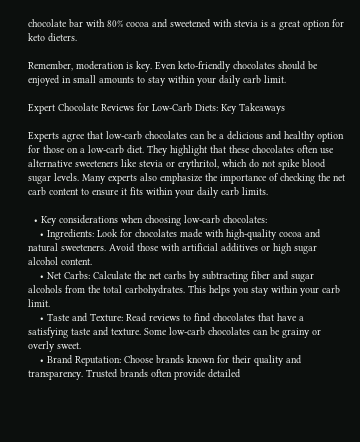chocolate bar with 80% cocoa and sweetened with stevia is a great option for keto dieters.

Remember, moderation is key. Even keto-friendly chocolates should be enjoyed in small amounts to stay within your daily carb limit.

Expert Chocolate Reviews for Low-Carb Diets: Key Takeaways

Experts agree that low-carb chocolates can be a delicious and healthy option for those on a low-carb diet. They highlight that these chocolates often use alternative sweeteners like stevia or erythritol, which do not spike blood sugar levels. Many experts also emphasize the importance of checking the net carb content to ensure it fits within your daily carb limits.

  • Key considerations when choosing low-carb chocolates:
    • Ingredients: Look for chocolates made with high-quality cocoa and natural sweeteners. Avoid those with artificial additives or high sugar alcohol content.
    • Net Carbs: Calculate the net carbs by subtracting fiber and sugar alcohols from the total carbohydrates. This helps you stay within your carb limit.
    • Taste and Texture: Read reviews to find chocolates that have a satisfying taste and texture. Some low-carb chocolates can be grainy or overly sweet.
    • Brand Reputation: Choose brands known for their quality and transparency. Trusted brands often provide detailed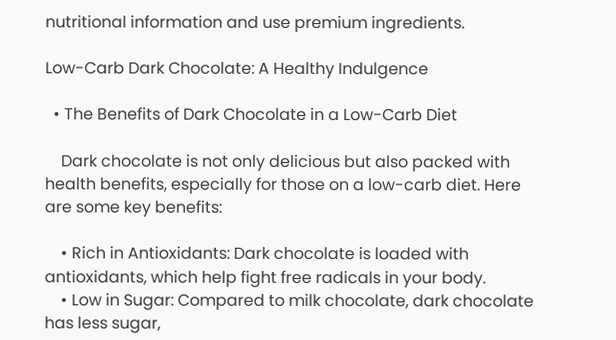nutritional information and use premium ingredients.

Low-Carb Dark Chocolate: A Healthy Indulgence

  • The Benefits of Dark Chocolate in a Low-Carb Diet

    Dark chocolate is not only delicious but also packed with health benefits, especially for those on a low-carb diet. Here are some key benefits:

    • Rich in Antioxidants: Dark chocolate is loaded with antioxidants, which help fight free radicals in your body.
    • Low in Sugar: Compared to milk chocolate, dark chocolate has less sugar,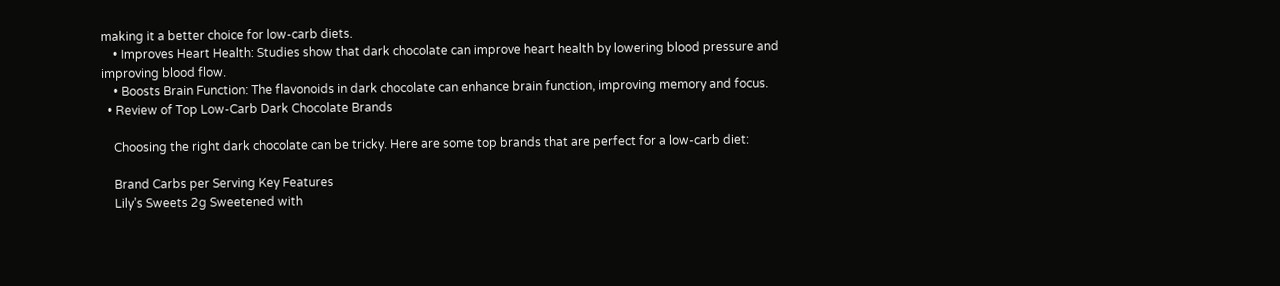making it a better choice for low-carb diets.
    • Improves Heart Health: Studies show that dark chocolate can improve heart health by lowering blood pressure and improving blood flow.
    • Boosts Brain Function: The flavonoids in dark chocolate can enhance brain function, improving memory and focus.
  • Review of Top Low-Carb Dark Chocolate Brands

    Choosing the right dark chocolate can be tricky. Here are some top brands that are perfect for a low-carb diet:

    Brand Carbs per Serving Key Features
    Lily’s Sweets 2g Sweetened with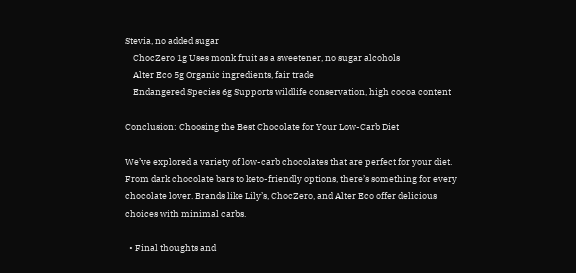Stevia, no added sugar
    ChocZero 1g Uses monk fruit as a sweetener, no sugar alcohols
    Alter Eco 5g Organic ingredients, fair trade
    Endangered Species 6g Supports wildlife conservation, high cocoa content

Conclusion: Choosing the Best Chocolate for Your Low-Carb Diet

We’ve explored a variety of low-carb chocolates that are perfect for your diet. From dark chocolate bars to keto-friendly options, there’s something for every chocolate lover. Brands like Lily’s, ChocZero, and Alter Eco offer delicious choices with minimal carbs.

  • Final thoughts and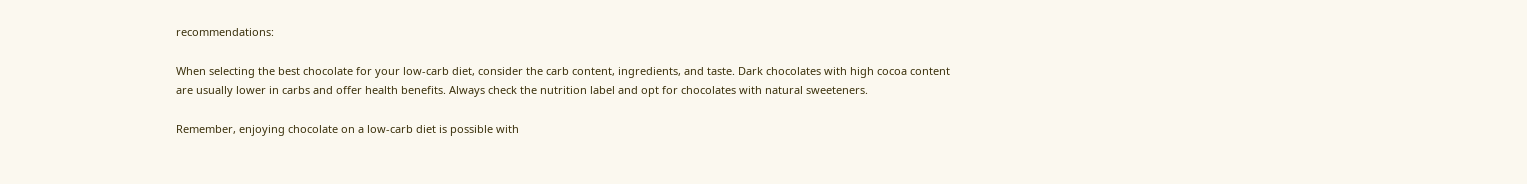recommendations:

When selecting the best chocolate for your low-carb diet, consider the carb content, ingredients, and taste. Dark chocolates with high cocoa content are usually lower in carbs and offer health benefits. Always check the nutrition label and opt for chocolates with natural sweeteners.

Remember, enjoying chocolate on a low-carb diet is possible with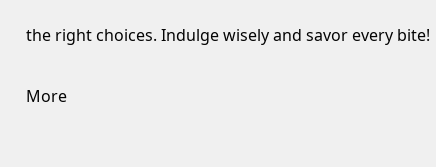the right choices. Indulge wisely and savor every bite!

More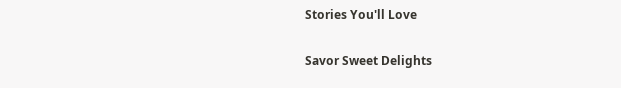Stories You'll Love

Savor Sweet Delights